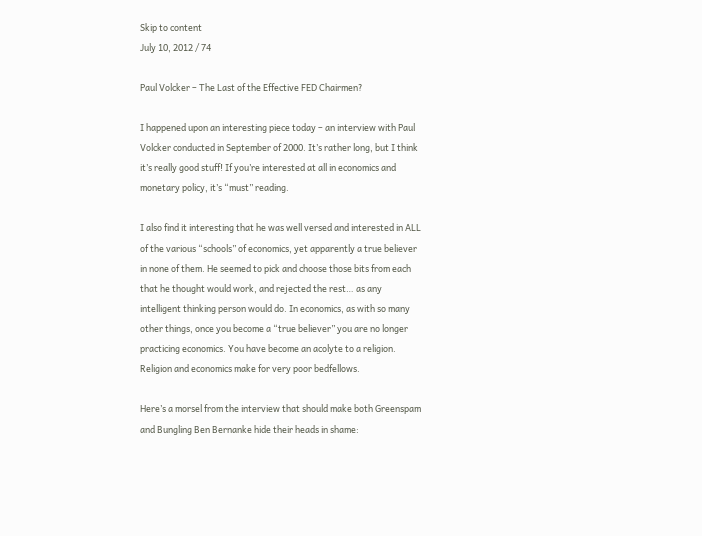Skip to content
July 10, 2012 / 74

Paul Volcker – The Last of the Effective FED Chairmen?

I happened upon an interesting piece today – an interview with Paul Volcker conducted in September of 2000. It’s rather long, but I think it’s really good stuff! If you’re interested at all in economics and monetary policy, it’s “must” reading.

I also find it interesting that he was well versed and interested in ALL of the various “schools” of economics, yet apparently a true believer in none of them. He seemed to pick and choose those bits from each that he thought would work, and rejected the rest… as any intelligent thinking person would do. In economics, as with so many other things, once you become a “true believer” you are no longer practicing economics. You have become an acolyte to a religion. Religion and economics make for very poor bedfellows.

Here’s a morsel from the interview that should make both Greenspam and Bungling Ben Bernanke hide their heads in shame: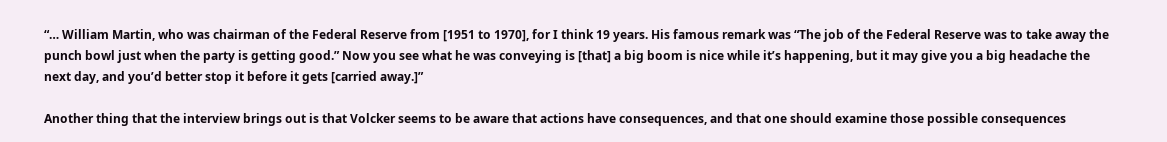“… William Martin, who was chairman of the Federal Reserve from [1951 to 1970], for I think 19 years. His famous remark was “The job of the Federal Reserve was to take away the punch bowl just when the party is getting good.” Now you see what he was conveying is [that] a big boom is nice while it’s happening, but it may give you a big headache the next day, and you’d better stop it before it gets [carried away.]”

Another thing that the interview brings out is that Volcker seems to be aware that actions have consequences, and that one should examine those possible consequences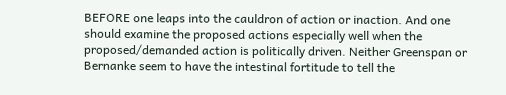BEFORE one leaps into the cauldron of action or inaction. And one should examine the proposed actions especially well when the proposed/demanded action is politically driven. Neither Greenspan or Bernanke seem to have the intestinal fortitude to tell the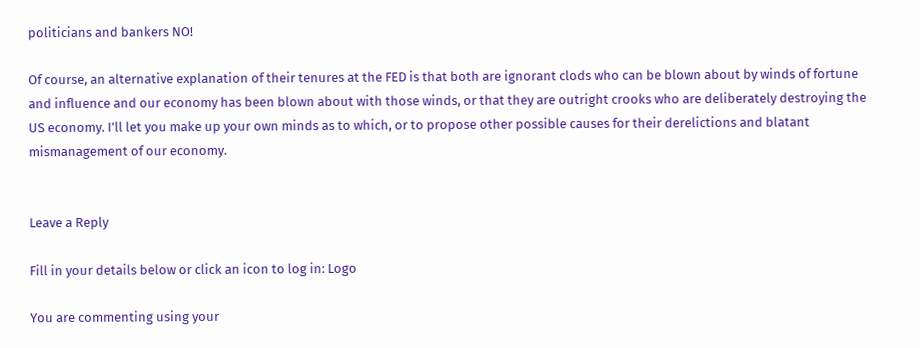politicians and bankers NO!

Of course, an alternative explanation of their tenures at the FED is that both are ignorant clods who can be blown about by winds of fortune and influence and our economy has been blown about with those winds, or that they are outright crooks who are deliberately destroying the US economy. I’ll let you make up your own minds as to which, or to propose other possible causes for their derelictions and blatant mismanagement of our economy.


Leave a Reply

Fill in your details below or click an icon to log in: Logo

You are commenting using your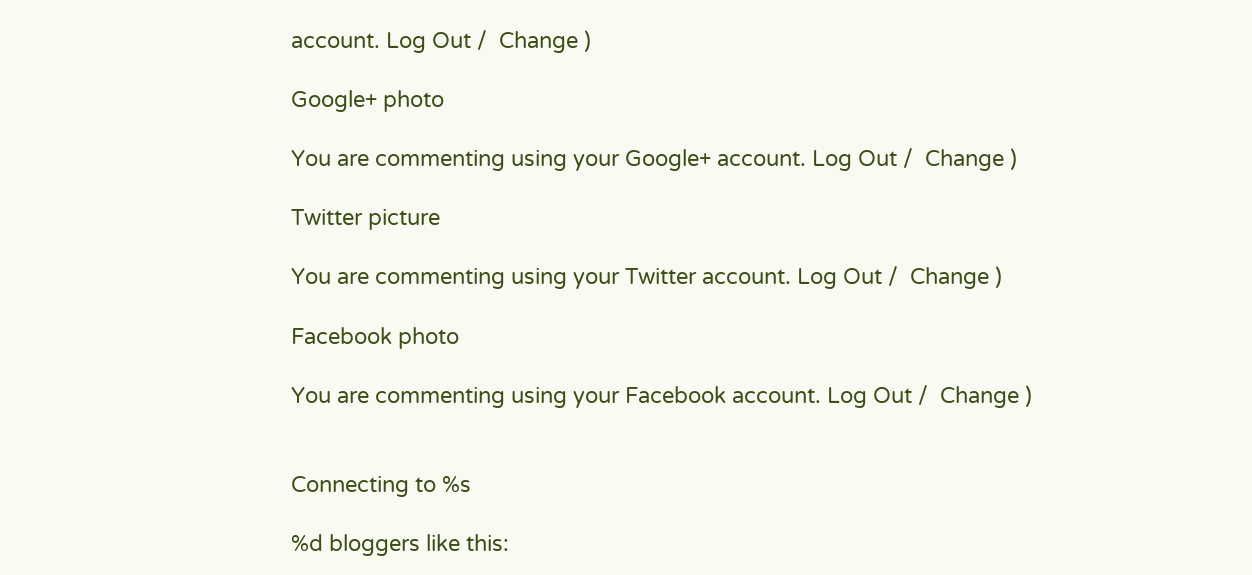account. Log Out /  Change )

Google+ photo

You are commenting using your Google+ account. Log Out /  Change )

Twitter picture

You are commenting using your Twitter account. Log Out /  Change )

Facebook photo

You are commenting using your Facebook account. Log Out /  Change )


Connecting to %s

%d bloggers like this: